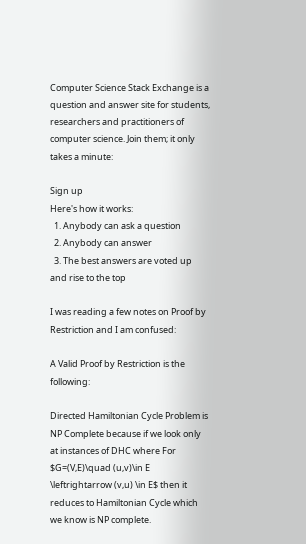Computer Science Stack Exchange is a question and answer site for students, researchers and practitioners of computer science. Join them; it only takes a minute:

Sign up
Here's how it works:
  1. Anybody can ask a question
  2. Anybody can answer
  3. The best answers are voted up and rise to the top

I was reading a few notes on Proof by Restriction and I am confused:

A Valid Proof by Restriction is the following:

Directed Hamiltonian Cycle Problem is NP Complete because if we look only at instances of DHC where For $G=(V,E)\quad (u,v)\in E \leftrightarrow (v,u) \in E$ then it reduces to Hamiltonian Cycle which we know is NP complete.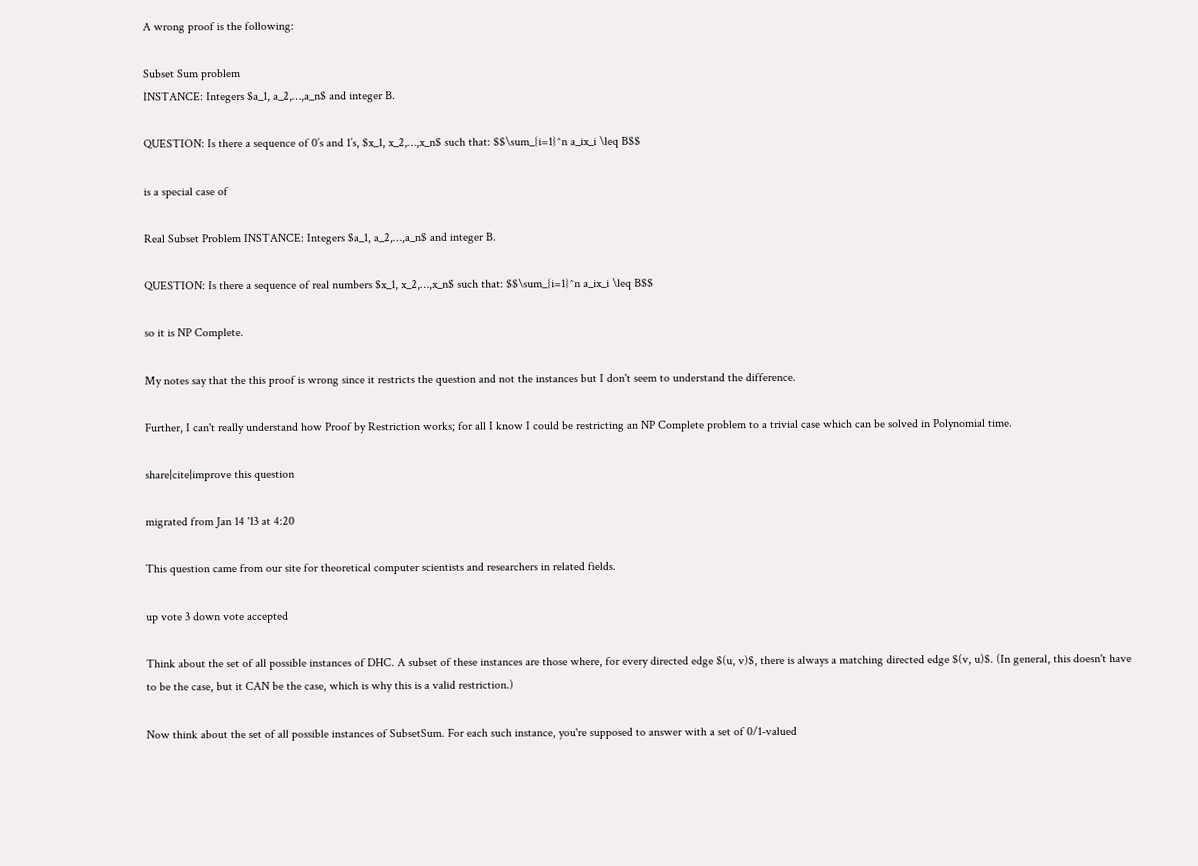A wrong proof is the following:

Subset Sum problem
INSTANCE: Integers $a_1, a_2,…,a_n$ and integer B.

QUESTION: Is there a sequence of 0’s and 1’s, $x_1, x_2,…,x_n$ such that: $$\sum_{i=1}^n a_ix_i \leq B$$

is a special case of

Real Subset Problem INSTANCE: Integers $a_1, a_2,…,a_n$ and integer B.

QUESTION: Is there a sequence of real numbers $x_1, x_2,…,x_n$ such that: $$\sum_{i=1}^n a_ix_i \leq B$$

so it is NP Complete.

My notes say that the this proof is wrong since it restricts the question and not the instances but I don't seem to understand the difference.

Further, I can't really understand how Proof by Restriction works; for all I know I could be restricting an NP Complete problem to a trivial case which can be solved in Polynomial time.

share|cite|improve this question

migrated from Jan 14 '13 at 4:20

This question came from our site for theoretical computer scientists and researchers in related fields.

up vote 3 down vote accepted

Think about the set of all possible instances of DHC. A subset of these instances are those where, for every directed edge $(u, v)$, there is always a matching directed edge $(v, u)$. (In general, this doesn't have to be the case, but it CAN be the case, which is why this is a valid restriction.)

Now think about the set of all possible instances of SubsetSum. For each such instance, you're supposed to answer with a set of 0/1-valued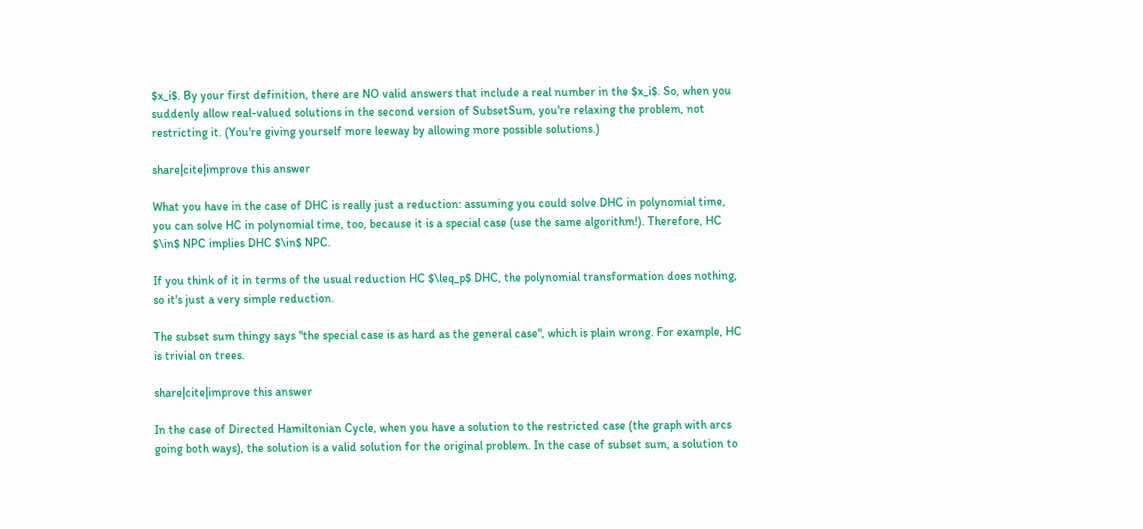$x_i$. By your first definition, there are NO valid answers that include a real number in the $x_i$. So, when you suddenly allow real-valued solutions in the second version of SubsetSum, you're relaxing the problem, not restricting it. (You're giving yourself more leeway by allowing more possible solutions.)

share|cite|improve this answer

What you have in the case of DHC is really just a reduction: assuming you could solve DHC in polynomial time, you can solve HC in polynomial time, too, because it is a special case (use the same algorithm!). Therefore, HC $\in$ NPC implies DHC $\in$ NPC.

If you think of it in terms of the usual reduction HC $\leq_p$ DHC, the polynomial transformation does nothing, so it's just a very simple reduction.

The subset sum thingy says "the special case is as hard as the general case", which is plain wrong. For example, HC is trivial on trees.

share|cite|improve this answer

In the case of Directed Hamiltonian Cycle, when you have a solution to the restricted case (the graph with arcs going both ways), the solution is a valid solution for the original problem. In the case of subset sum, a solution to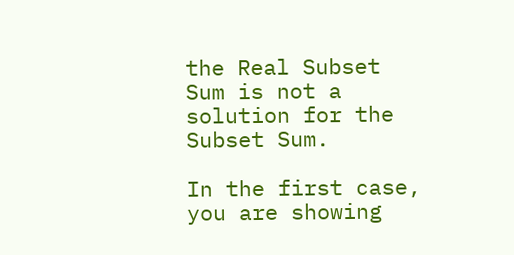the Real Subset Sum is not a solution for the Subset Sum.

In the first case, you are showing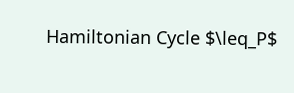Hamiltonian Cycle $\leq_P$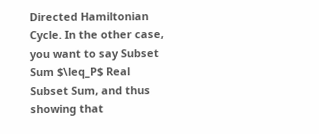Directed Hamiltonian Cycle. In the other case, you want to say Subset Sum $\leq_P$ Real Subset Sum, and thus showing that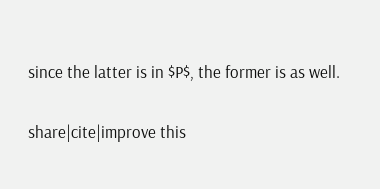since the latter is in $P$, the former is as well.

share|cite|improve this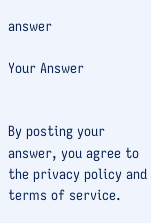answer

Your Answer


By posting your answer, you agree to the privacy policy and terms of service.